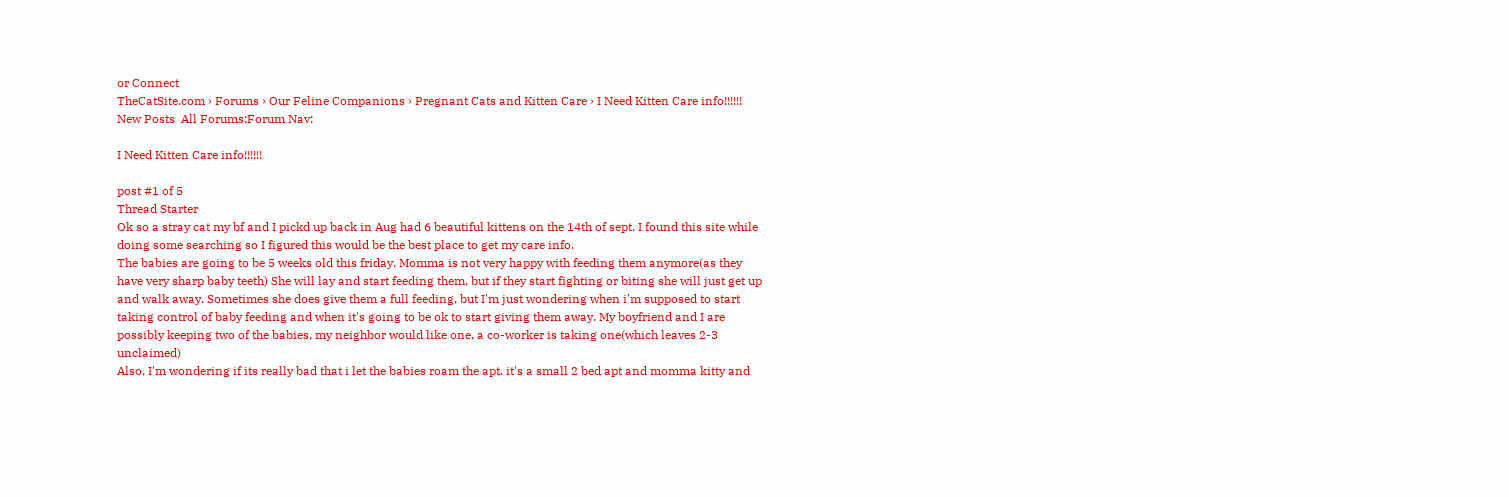or Connect
TheCatSite.com › Forums › Our Feline Companions › Pregnant Cats and Kitten Care › I Need Kitten Care info!!!!!!
New Posts  All Forums:Forum Nav:

I Need Kitten Care info!!!!!!

post #1 of 5
Thread Starter
Ok so a stray cat my bf and I pickd up back in Aug had 6 beautiful kittens on the 14th of sept. I found this site while doing some searching so I figured this would be the best place to get my care info.
The babies are going to be 5 weeks old this friday. Momma is not very happy with feeding them anymore(as they have very sharp baby teeth) She will lay and start feeding them, but if they start fighting or biting she will just get up and walk away. Sometimes she does give them a full feeding, but I'm just wondering when i'm supposed to start taking control of baby feeding and when it's going to be ok to start giving them away. My boyfriend and I are possibly keeping two of the babies, my neighbor would like one, a co-worker is taking one(which leaves 2-3 unclaimed)
Also, I'm wondering if its really bad that i let the babies roam the apt. it's a small 2 bed apt and momma kitty and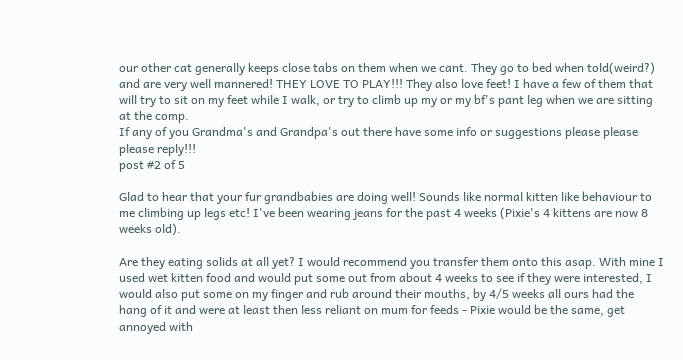our other cat generally keeps close tabs on them when we cant. They go to bed when told(weird?) and are very well mannered! THEY LOVE TO PLAY!!! They also love feet! I have a few of them that will try to sit on my feet while I walk, or try to climb up my or my bf's pant leg when we are sitting at the comp.
If any of you Grandma's and Grandpa's out there have some info or suggestions please please please reply!!!
post #2 of 5

Glad to hear that your fur grandbabies are doing well! Sounds like normal kitten like behaviour to me climbing up legs etc! I've been wearing jeans for the past 4 weeks (Pixie's 4 kittens are now 8 weeks old).

Are they eating solids at all yet? I would recommend you transfer them onto this asap. With mine I used wet kitten food and would put some out from about 4 weeks to see if they were interested, I would also put some on my finger and rub around their mouths, by 4/5 weeks all ours had the hang of it and were at least then less reliant on mum for feeds - Pixie would be the same, get annoyed with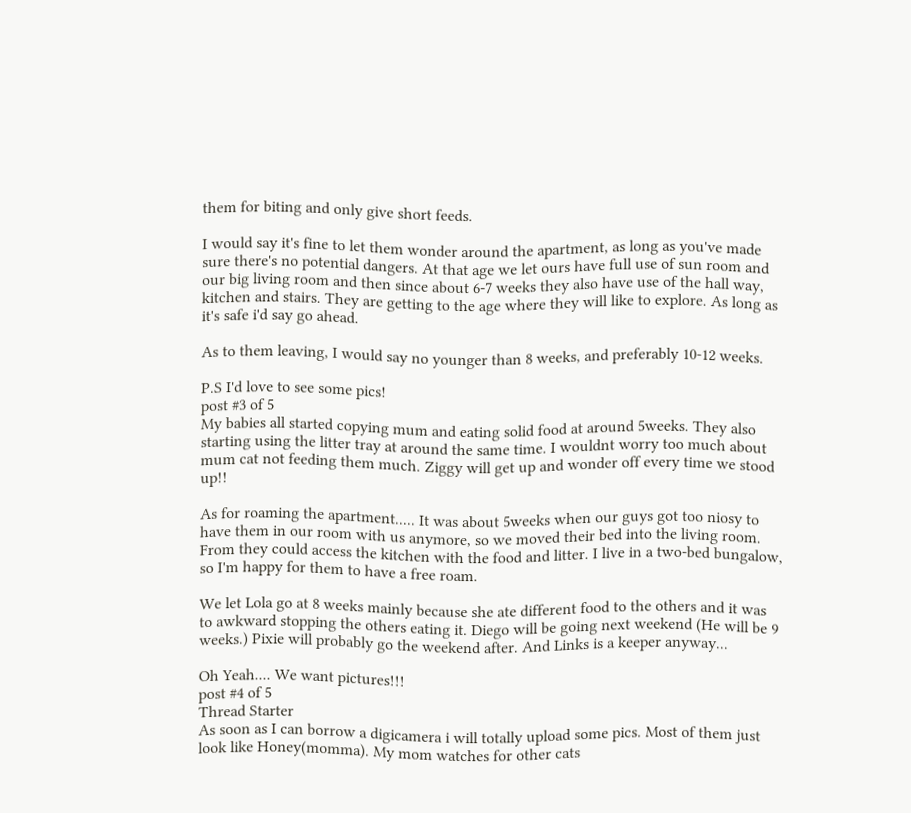them for biting and only give short feeds.

I would say it's fine to let them wonder around the apartment, as long as you've made sure there's no potential dangers. At that age we let ours have full use of sun room and our big living room and then since about 6-7 weeks they also have use of the hall way, kitchen and stairs. They are getting to the age where they will like to explore. As long as it's safe i'd say go ahead.

As to them leaving, I would say no younger than 8 weeks, and preferably 10-12 weeks.

P.S I'd love to see some pics!
post #3 of 5
My babies all started copying mum and eating solid food at around 5weeks. They also starting using the litter tray at around the same time. I wouldnt worry too much about mum cat not feeding them much. Ziggy will get up and wonder off every time we stood up!!

As for roaming the apartment..... It was about 5weeks when our guys got too niosy to have them in our room with us anymore, so we moved their bed into the living room. From they could access the kitchen with the food and litter. I live in a two-bed bungalow, so I'm happy for them to have a free roam.

We let Lola go at 8 weeks mainly because she ate different food to the others and it was to awkward stopping the others eating it. Diego will be going next weekend (He will be 9 weeks.) Pixie will probably go the weekend after. And Links is a keeper anyway...

Oh Yeah.... We want pictures!!!
post #4 of 5
Thread Starter
As soon as I can borrow a digicamera i will totally upload some pics. Most of them just look like Honey(momma). My mom watches for other cats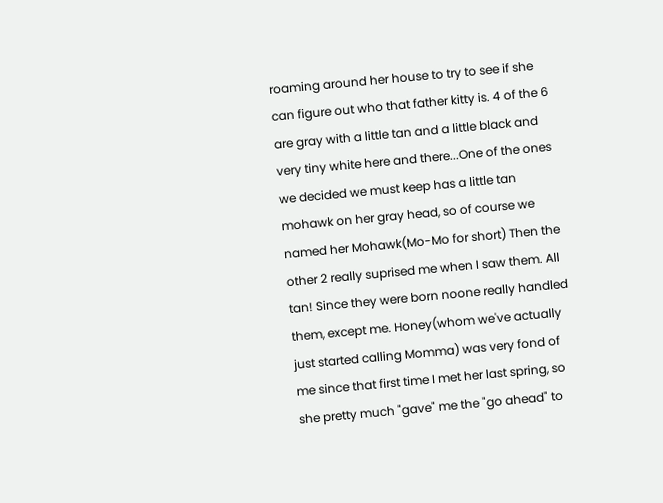roaming around her house to try to see if she can figure out who that father kitty is. 4 of the 6 are gray with a little tan and a little black and very tiny white here and there...One of the ones we decided we must keep has a little tan mohawk on her gray head, so of course we named her Mohawk(Mo-Mo for short) Then the other 2 really suprised me when I saw them. All tan! Since they were born noone really handled them, except me. Honey(whom we've actually just started calling Momma) was very fond of me since that first time I met her last spring, so she pretty much "gave" me the "go ahead" to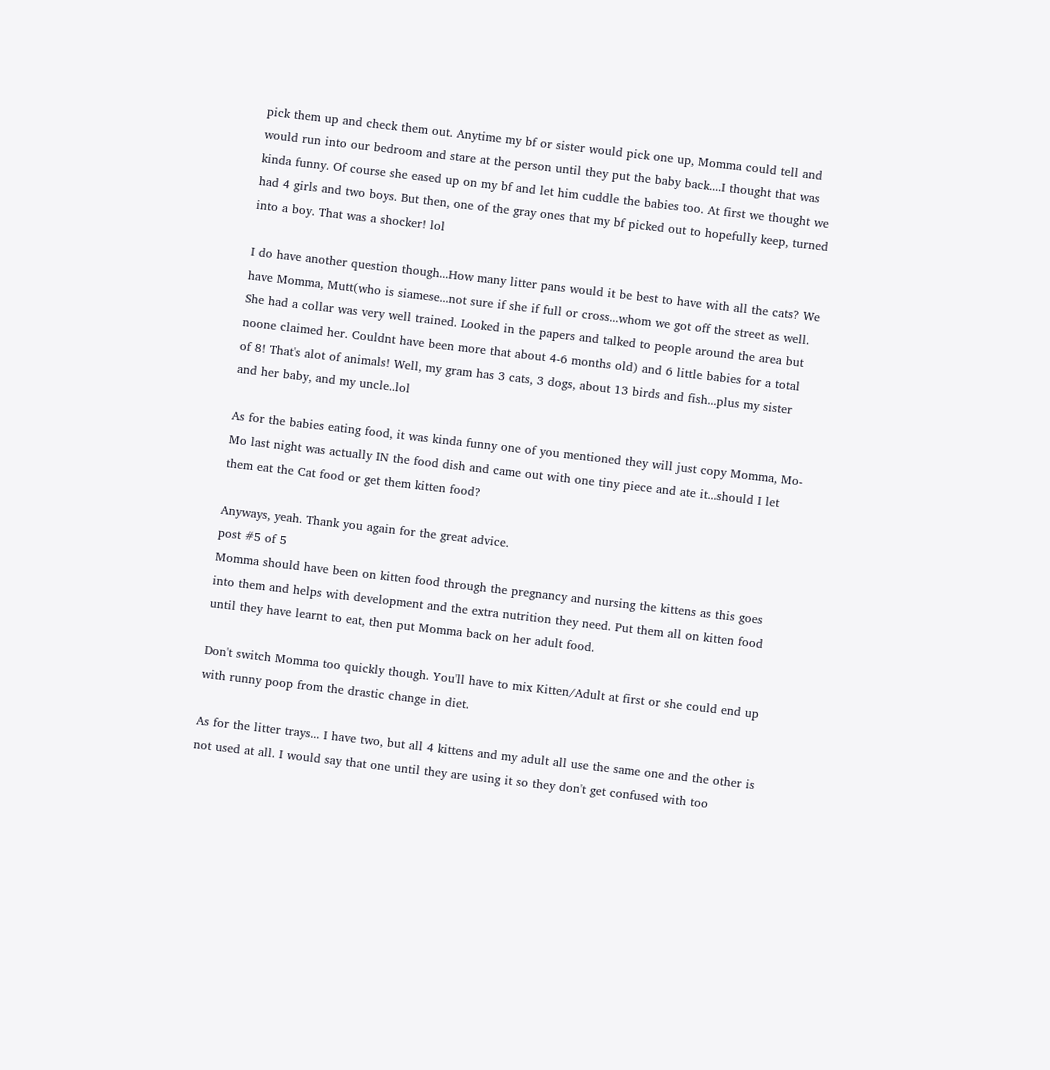pick them up and check them out. Anytime my bf or sister would pick one up, Momma could tell and would run into our bedroom and stare at the person until they put the baby back....I thought that was kinda funny. Of course she eased up on my bf and let him cuddle the babies too. At first we thought we had 4 girls and two boys. But then, one of the gray ones that my bf picked out to hopefully keep, turned into a boy. That was a shocker! lol

I do have another question though...How many litter pans would it be best to have with all the cats? We have Momma, Mutt(who is siamese...not sure if she if full or cross...whom we got off the street as well. She had a collar was very well trained. Looked in the papers and talked to people around the area but noone claimed her. Couldnt have been more that about 4-6 months old) and 6 little babies for a total of 8! That's alot of animals! Well, my gram has 3 cats, 3 dogs, about 13 birds and fish...plus my sister and her baby, and my uncle..lol

As for the babies eating food, it was kinda funny one of you mentioned they will just copy Momma, Mo-Mo last night was actually IN the food dish and came out with one tiny piece and ate it...should I let them eat the Cat food or get them kitten food?

Anyways, yeah. Thank you again for the great advice.
post #5 of 5
Momma should have been on kitten food through the pregnancy and nursing the kittens as this goes into them and helps with development and the extra nutrition they need. Put them all on kitten food until they have learnt to eat, then put Momma back on her adult food.

Don't switch Momma too quickly though. You'll have to mix Kitten/Adult at first or she could end up with runny poop from the drastic change in diet.

As for the litter trays... I have two, but all 4 kittens and my adult all use the same one and the other is not used at all. I would say that one until they are using it so they don't get confused with too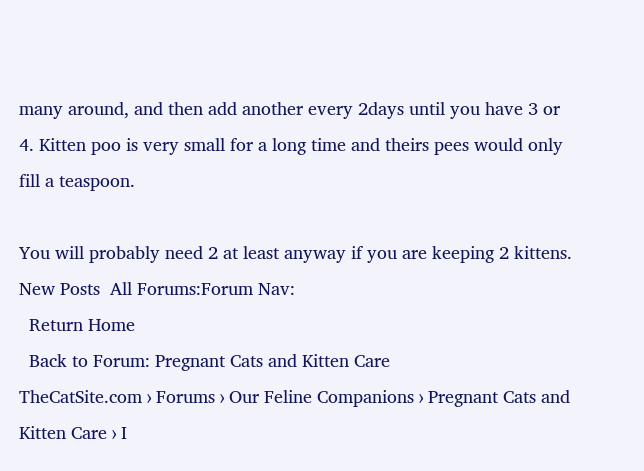many around, and then add another every 2days until you have 3 or 4. Kitten poo is very small for a long time and theirs pees would only fill a teaspoon.

You will probably need 2 at least anyway if you are keeping 2 kittens.
New Posts  All Forums:Forum Nav:
  Return Home
  Back to Forum: Pregnant Cats and Kitten Care
TheCatSite.com › Forums › Our Feline Companions › Pregnant Cats and Kitten Care › I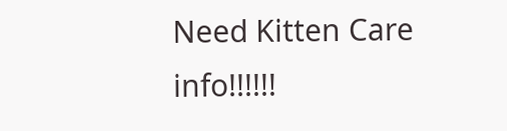Need Kitten Care info!!!!!!